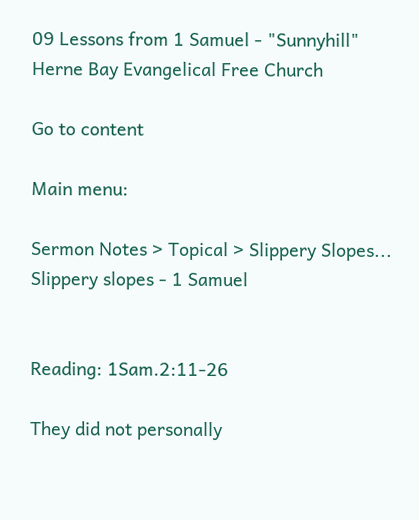09 Lessons from 1 Samuel - "Sunnyhill" Herne Bay Evangelical Free Church

Go to content

Main menu:

Sermon Notes > Topical > Slippery Slopes...
Slippery slopes - 1 Samuel


Reading: 1Sam.2:11-26

They did not personally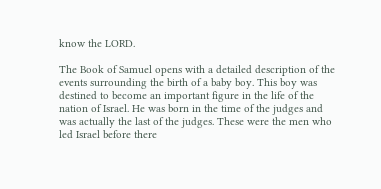know the LORD.

The Book of Samuel opens with a detailed description of the events surrounding the birth of a baby boy. This boy was destined to become an important figure in the life of the nation of Israel. He was born in the time of the judges and was actually the last of the judges. These were the men who led Israel before there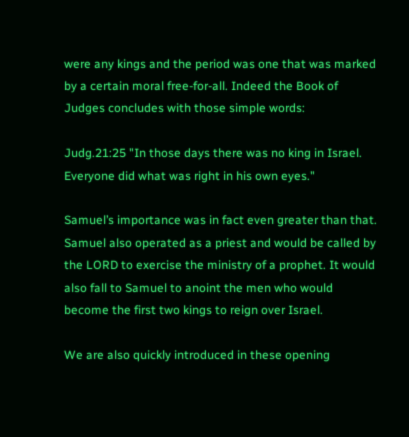were any kings and the period was one that was marked by a certain moral free-for-all. Indeed the Book of Judges concludes with those simple words:

Judg.21:25 "In those days there was no king in Israel. Everyone did what was right in his own eyes."

Samuel’s importance was in fact even greater than that. Samuel also operated as a priest and would be called by the LORD to exercise the ministry of a prophet. It would also fall to Samuel to anoint the men who would become the first two kings to reign over Israel.

We are also quickly introduced in these opening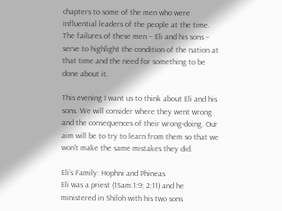chapters to some of the men who were influential leaders of the people at the time. The failures of these men – Eli and his sons – serve to highlight the condition of the nation at that time and the need for something to be done about it.

This evening I want us to think about Eli and his sons. We will consider where they went wrong and the consequences of their wrong-doing. Our aim will be to try to learn from them so that we won’t make the same mistakes they did.

Eli’s Family: Hophni and Phineas
Eli was a priest (1Sam.1:9; 2:11) and he ministered in Shiloh with his two sons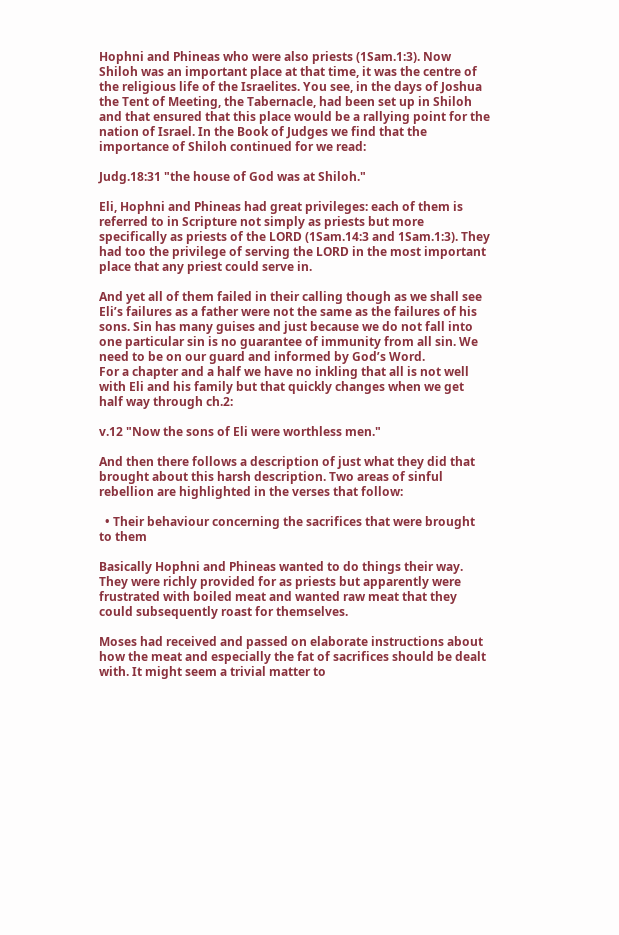Hophni and Phineas who were also priests (1Sam.1:3). Now Shiloh was an important place at that time, it was the centre of the religious life of the Israelites. You see, in the days of Joshua the Tent of Meeting, the Tabernacle, had been set up in Shiloh and that ensured that this place would be a rallying point for the nation of Israel. In the Book of Judges we find that the importance of Shiloh continued for we read:

Judg.18:31 "the house of God was at Shiloh."

Eli, Hophni and Phineas had great privileges: each of them is referred to in Scripture not simply as priests but more specifically as priests of the LORD (1Sam.14:3 and 1Sam.1:3). They had too the privilege of serving the LORD in the most important place that any priest could serve in.

And yet all of them failed in their calling though as we shall see Eli’s failures as a father were not the same as the failures of his sons. Sin has many guises and just because we do not fall into one particular sin is no guarantee of immunity from all sin. We need to be on our guard and informed by God’s Word.
For a chapter and a half we have no inkling that all is not well with Eli and his family but that quickly changes when we get half way through ch.2:

v.12 "Now the sons of Eli were worthless men."

And then there follows a description of just what they did that brought about this harsh description. Two areas of sinful rebellion are highlighted in the verses that follow:

  • Their behaviour concerning the sacrifices that were brought to them

Basically Hophni and Phineas wanted to do things their way. They were richly provided for as priests but apparently were frustrated with boiled meat and wanted raw meat that they could subsequently roast for themselves.

Moses had received and passed on elaborate instructions about how the meat and especially the fat of sacrifices should be dealt with. It might seem a trivial matter to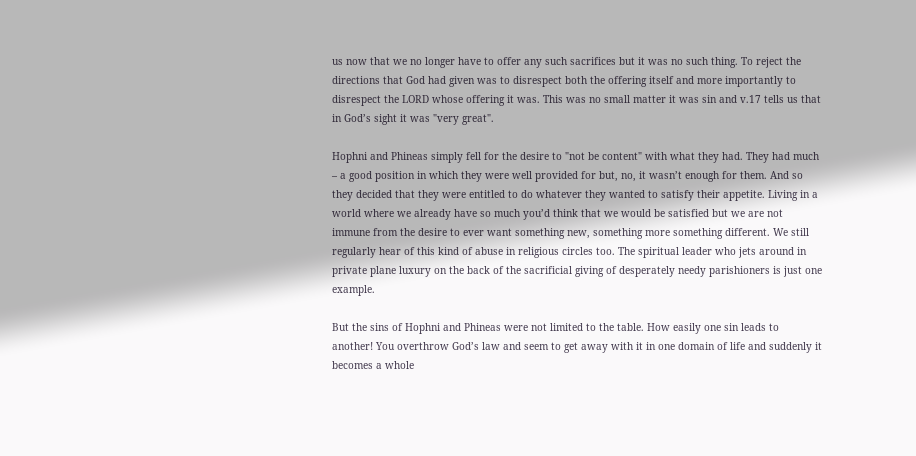us now that we no longer have to offer any such sacrifices but it was no such thing. To reject the directions that God had given was to disrespect both the offering itself and more importantly to disrespect the LORD whose offering it was. This was no small matter it was sin and v.17 tells us that in God’s sight it was "very great".

Hophni and Phineas simply fell for the desire to "not be content" with what they had. They had much – a good position in which they were well provided for but, no, it wasn’t enough for them. And so they decided that they were entitled to do whatever they wanted to satisfy their appetite. Living in a world where we already have so much you’d think that we would be satisfied but we are not immune from the desire to ever want something new, something more something different. We still regularly hear of this kind of abuse in religious circles too. The spiritual leader who jets around in private plane luxury on the back of the sacrificial giving of desperately needy parishioners is just one example.

But the sins of Hophni and Phineas were not limited to the table. How easily one sin leads to another! You overthrow God’s law and seem to get away with it in one domain of life and suddenly it becomes a whole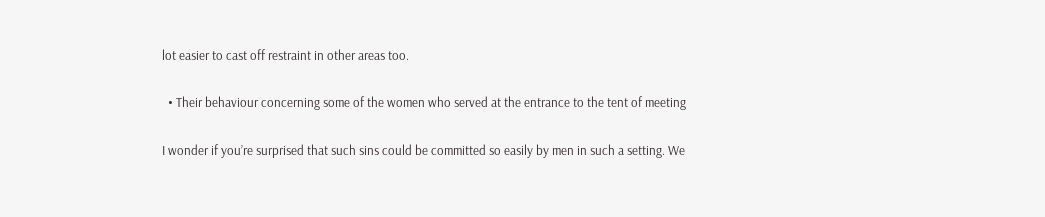lot easier to cast off restraint in other areas too.

  • Their behaviour concerning some of the women who served at the entrance to the tent of meeting

I wonder if you’re surprised that such sins could be committed so easily by men in such a setting. We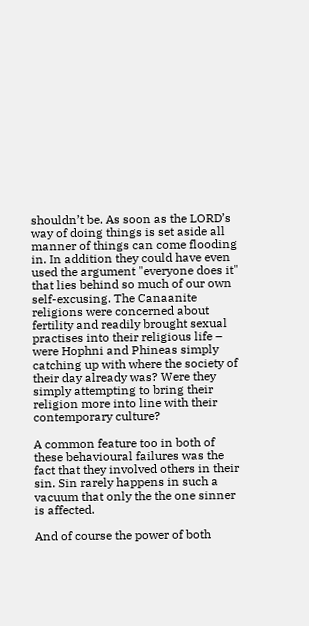shouldn’t be. As soon as the LORD’s way of doing things is set aside all manner of things can come flooding in. In addition they could have even used the argument "everyone does it" that lies behind so much of our own self-excusing. The Canaanite religions were concerned about fertility and readily brought sexual practises into their religious life – were Hophni and Phineas simply catching up with where the society of their day already was? Were they simply attempting to bring their religion more into line with their contemporary culture?

A common feature too in both of these behavioural failures was the fact that they involved others in their sin. Sin rarely happens in such a vacuum that only the the one sinner is affected.

And of course the power of both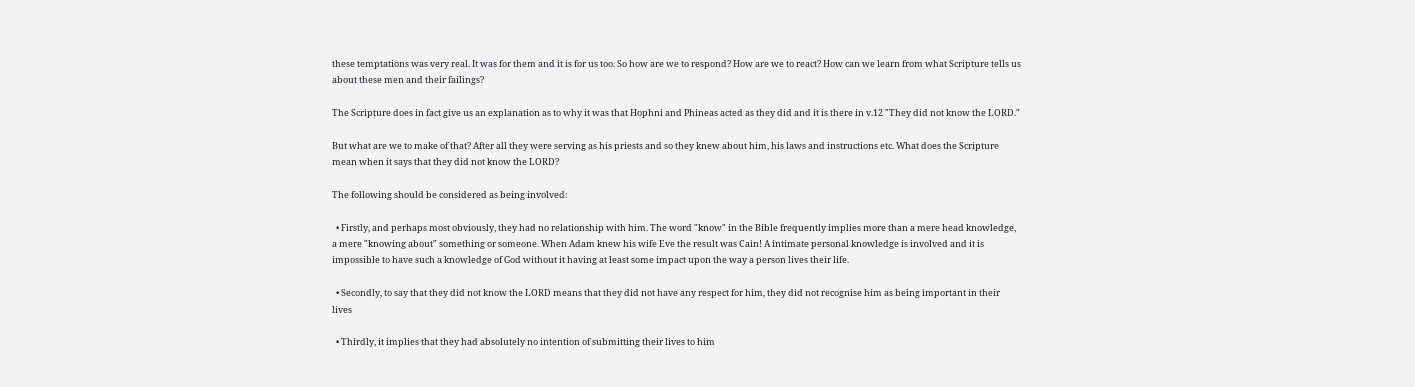these temptations was very real. It was for them and it is for us too. So how are we to respond? How are we to react? How can we learn from what Scripture tells us about these men and their failings?

The Scripture does in fact give us an explanation as to why it was that Hophni and Phineas acted as they did and it is there in v.12 "They did not know the LORD."

But what are we to make of that? After all they were serving as his priests and so they knew about him, his laws and instructions etc. What does the Scripture mean when it says that they did not know the LORD?

The following should be considered as being involved:

  • Firstly, and perhaps most obviously, they had no relationship with him. The word "know" in the Bible frequently implies more than a mere head knowledge, a mere "knowing about" something or someone. When Adam knew his wife Eve the result was Cain! A intimate personal knowledge is involved and it is impossible to have such a knowledge of God without it having at least some impact upon the way a person lives their life.

  • Secondly, to say that they did not know the LORD means that they did not have any respect for him, they did not recognise him as being important in their lives

  • Thirdly, it implies that they had absolutely no intention of submitting their lives to him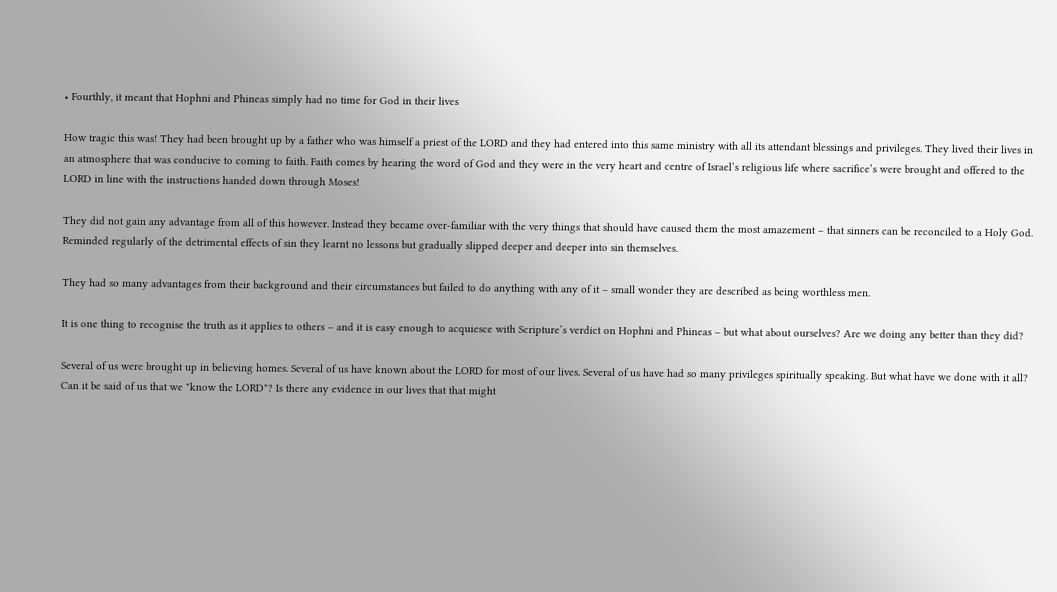• Fourthly, it meant that Hophni and Phineas simply had no time for God in their lives

How tragic this was! They had been brought up by a father who was himself a priest of the LORD and they had entered into this same ministry with all its attendant blessings and privileges. They lived their lives in an atmosphere that was conducive to coming to faith. Faith comes by hearing the word of God and they were in the very heart and centre of Israel’s religious life where sacrifice’s were brought and offered to the LORD in line with the instructions handed down through Moses!

They did not gain any advantage from all of this however. Instead they became over-familiar with the very things that should have caused them the most amazement – that sinners can be reconciled to a Holy God. Reminded regularly of the detrimental effects of sin they learnt no lessons but gradually slipped deeper and deeper into sin themselves.

They had so many advantages from their background and their circumstances but failed to do anything with any of it – small wonder they are described as being worthless men.

It is one thing to recognise the truth as it applies to others – and it is easy enough to acquiesce with Scripture’s verdict on Hophni and Phineas – but what about ourselves? Are we doing any better than they did?

Several of us were brought up in believing homes. Several of us have known about the LORD for most of our lives. Several of us have had so many privileges spiritually speaking. But what have we done with it all? Can it be said of us that we "know the LORD"? Is there any evidence in our lives that that might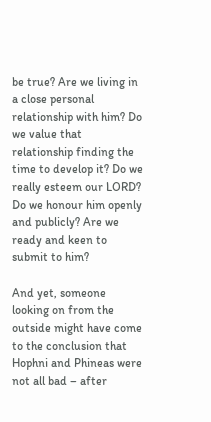be true? Are we living in a close personal relationship with him? Do we value that relationship finding the time to develop it? Do we really esteem our LORD? Do we honour him openly and publicly? Are we ready and keen to submit to him?

And yet, someone looking on from the outside might have come to the conclusion that Hophni and Phineas were not all bad – after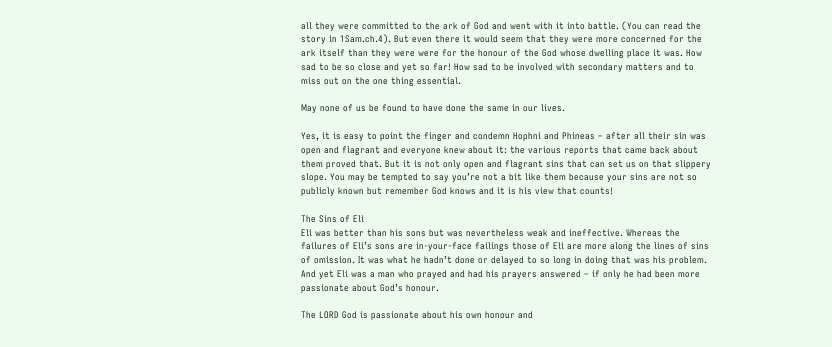all they were committed to the ark of God and went with it into battle. (You can read the story in 1Sam.ch.4). But even there it would seem that they were more concerned for the ark itself than they were were for the honour of the God whose dwelling place it was. How sad to be so close and yet so far! How sad to be involved with secondary matters and to miss out on the one thing essential.

May none of us be found to have done the same in our lives.

Yes, it is easy to point the finger and condemn Hophni and Phineas – after all their sin was open and flagrant and everyone knew about it: the various reports that came back about them proved that. But it is not only open and flagrant sins that can set us on that slippery slope. You may be tempted to say you’re not a bit like them because your sins are not so publicly known but remember God knows and it is his view that counts!

The Sins of Eli
Eli was better than his sons but was nevertheless weak and ineffective. Whereas the failures of Eli’s sons are in-your-face failings those of Eli are more along the lines of sins of omission. It was what he hadn’t done or delayed to so long in doing that was his problem. And yet Eli was a man who prayed and had his prayers answered – if only he had been more passionate about God’s honour.

The LORD God is passionate about his own honour and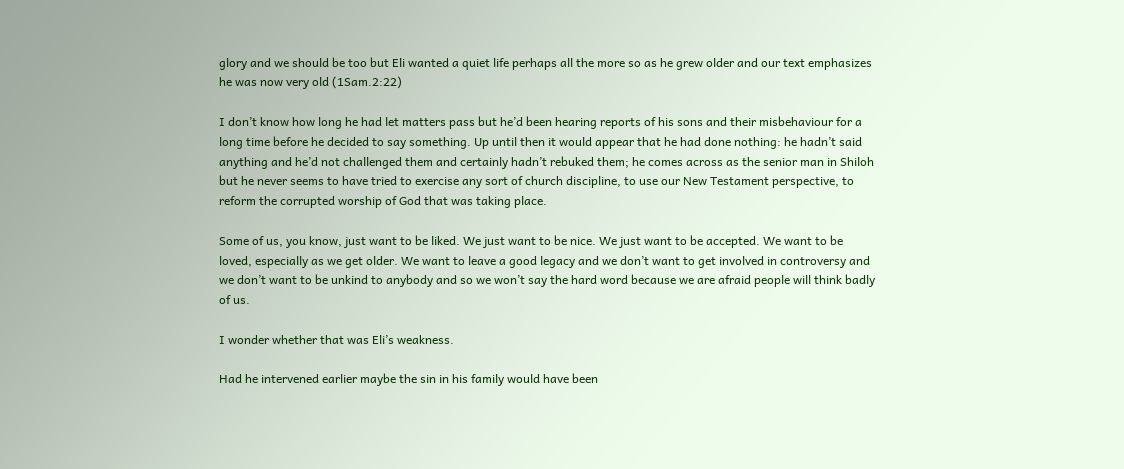glory and we should be too but Eli wanted a quiet life perhaps all the more so as he grew older and our text emphasizes he was now very old (1Sam.2:22)

I don’t know how long he had let matters pass but he’d been hearing reports of his sons and their misbehaviour for a long time before he decided to say something. Up until then it would appear that he had done nothing: he hadn’t said anything and he’d not challenged them and certainly hadn’t rebuked them; he comes across as the senior man in Shiloh but he never seems to have tried to exercise any sort of church discipline, to use our New Testament perspective, to reform the corrupted worship of God that was taking place.

Some of us, you know, just want to be liked. We just want to be nice. We just want to be accepted. We want to be loved, especially as we get older. We want to leave a good legacy and we don’t want to get involved in controversy and we don’t want to be unkind to anybody and so we won’t say the hard word because we are afraid people will think badly of us.

I wonder whether that was Eli’s weakness.

Had he intervened earlier maybe the sin in his family would have been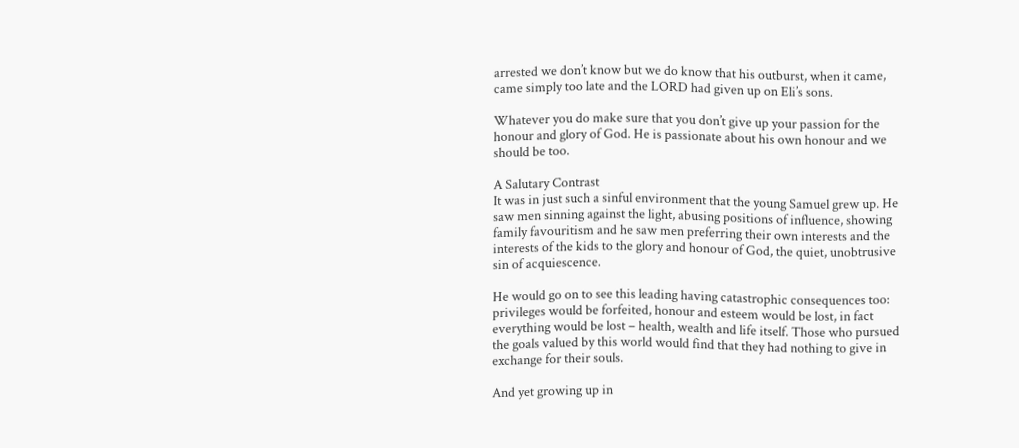arrested we don’t know but we do know that his outburst, when it came, came simply too late and the LORD had given up on Eli’s sons.

Whatever you do make sure that you don’t give up your passion for the honour and glory of God. He is passionate about his own honour and we should be too.

A Salutary Contrast
It was in just such a sinful environment that the young Samuel grew up. He saw men sinning against the light, abusing positions of influence, showing family favouritism and he saw men preferring their own interests and the interests of the kids to the glory and honour of God, the quiet, unobtrusive sin of acquiescence.

He would go on to see this leading having catastrophic consequences too: privileges would be forfeited, honour and esteem would be lost, in fact everything would be lost – health, wealth and life itself. Those who pursued the goals valued by this world would find that they had nothing to give in exchange for their souls.

And yet growing up in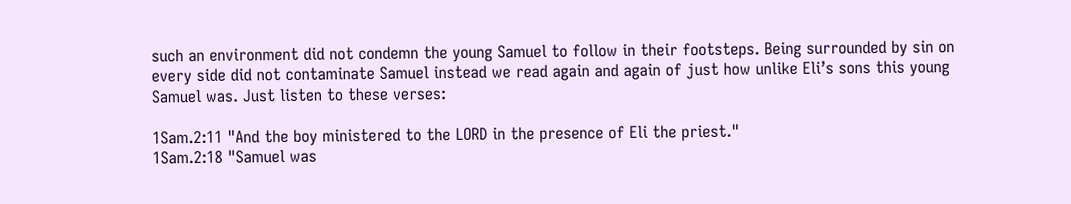such an environment did not condemn the young Samuel to follow in their footsteps. Being surrounded by sin on every side did not contaminate Samuel instead we read again and again of just how unlike Eli’s sons this young Samuel was. Just listen to these verses:

1Sam.2:11 "And the boy ministered to the LORD in the presence of Eli the priest."
1Sam.2:18 "Samuel was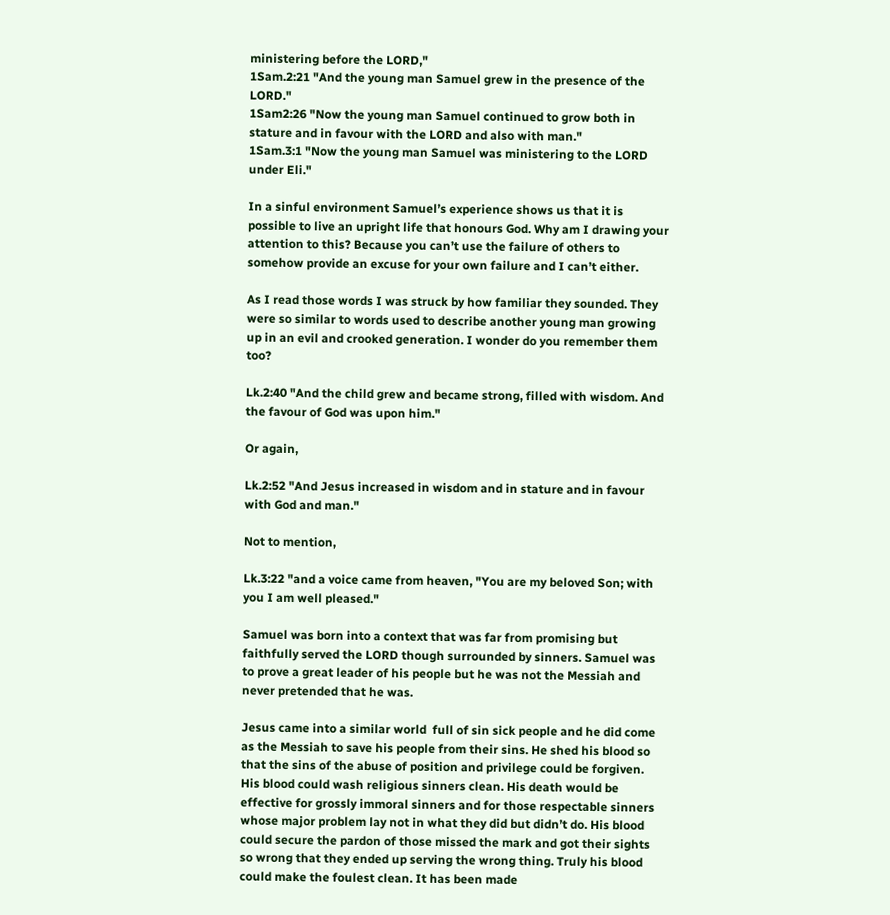ministering before the LORD,"
1Sam.2:21 "And the young man Samuel grew in the presence of the LORD."
1Sam2:26 "Now the young man Samuel continued to grow both in stature and in favour with the LORD and also with man."
1Sam.3:1 "Now the young man Samuel was ministering to the LORD under Eli."

In a sinful environment Samuel’s experience shows us that it is possible to live an upright life that honours God. Why am I drawing your attention to this? Because you can’t use the failure of others to somehow provide an excuse for your own failure and I can’t either.

As I read those words I was struck by how familiar they sounded. They were so similar to words used to describe another young man growing up in an evil and crooked generation. I wonder do you remember them too?

Lk.2:40 "And the child grew and became strong, filled with wisdom. And the favour of God was upon him."

Or again,

Lk.2:52 "And Jesus increased in wisdom and in stature and in favour with God and man."

Not to mention,

Lk.3:22 "and a voice came from heaven, "You are my beloved Son; with you I am well pleased."

Samuel was born into a context that was far from promising but faithfully served the LORD though surrounded by sinners. Samuel was to prove a great leader of his people but he was not the Messiah and never pretended that he was.

Jesus came into a similar world  full of sin sick people and he did come as the Messiah to save his people from their sins. He shed his blood so that the sins of the abuse of position and privilege could be forgiven. His blood could wash religious sinners clean. His death would be effective for grossly immoral sinners and for those respectable sinners whose major problem lay not in what they did but didn’t do. His blood could secure the pardon of those missed the mark and got their sights so wrong that they ended up serving the wrong thing. Truly his blood could make the foulest clean. It has been made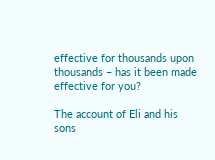effective for thousands upon thousands – has it been made effective for you?

The account of Eli and his sons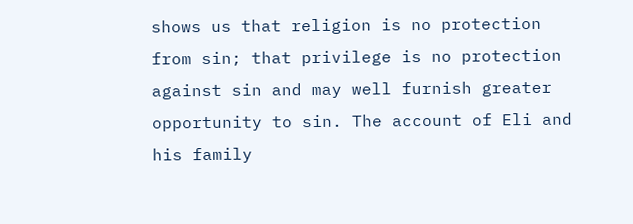shows us that religion is no protection from sin; that privilege is no protection against sin and may well furnish greater opportunity to sin. The account of Eli and his family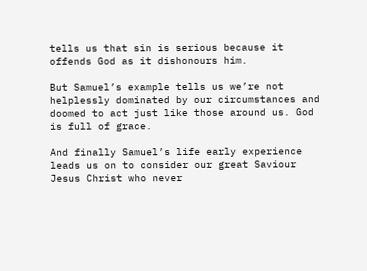tells us that sin is serious because it offends God as it dishonours him.

But Samuel’s example tells us we’re not helplessly dominated by our circumstances and doomed to act just like those around us. God is full of grace.

And finally Samuel’s life early experience leads us on to consider our great Saviour Jesus Christ who never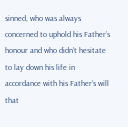sinned, who was always concerned to uphold his Father’s honour and who didn’t hesitate to lay down his life in accordance with his Father’s will that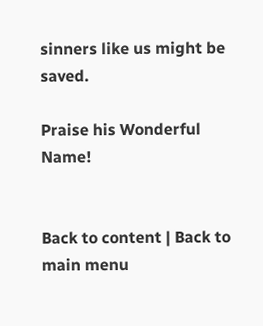sinners like us might be saved.

Praise his Wonderful Name!


Back to content | Back to main menu